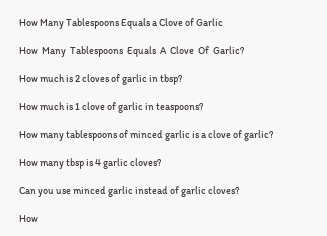How Many Tablespoons Equals a Clove of Garlic

How  Many  Tablespoons  Equals  A  Clove  Of  Garlic?

How much is 2 cloves of garlic in tbsp?

How much is 1 clove of garlic in teaspoons?

How many tablespoons of minced garlic is a clove of garlic?

How many tbsp is 4 garlic cloves?

Can you use minced garlic instead of garlic cloves?

How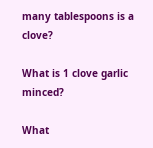many tablespoons is a clove?

What is 1 clove garlic minced?

What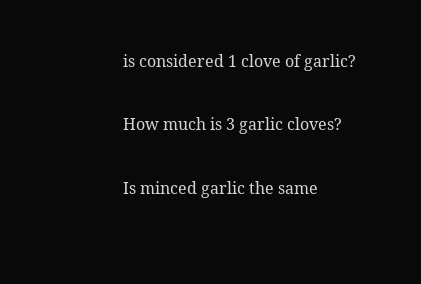is considered 1 clove of garlic?

How much is 3 garlic cloves?

Is minced garlic the same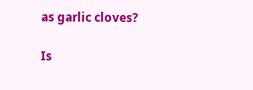as garlic cloves?

Is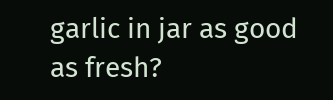garlic in jar as good as fresh?